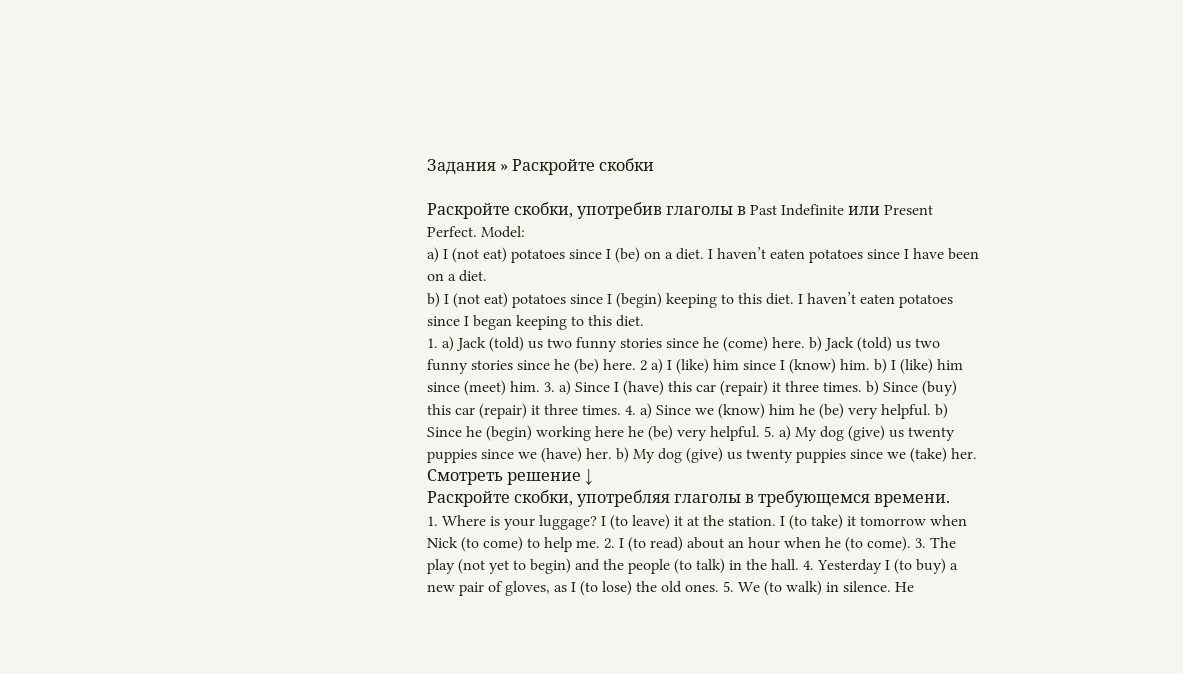Задания » Раскройте скобки

Раскройте скобки, употребив глаголы в Past Indefinite или Present Perfect. Model:
a) I (not eat) potatoes since I (be) on a diet. I haven’t eaten potatoes since I have been on a diet.
b) I (not eat) potatoes since I (begin) keeping to this diet. I haven’t eaten potatoes since I began keeping to this diet.
1. a) Jack (told) us two funny stories since he (come) here. b) Jack (told) us two funny stories since he (be) here. 2 a) I (like) him since I (know) him. b) I (like) him since (meet) him. 3. a) Since I (have) this car (repair) it three times. b) Since (buy) this car (repair) it three times. 4. a) Since we (know) him he (be) very helpful. b) Since he (begin) working here he (be) very helpful. 5. a) My dog (give) us twenty puppies since we (have) her. b) My dog (give) us twenty puppies since we (take) her.
Смотреть решение ↓
Раскройте скобки, употребляя глаголы в требующемся времени.
1. Where is your luggage? I (to leave) it at the station. I (to take) it tomorrow when Nick (to come) to help me. 2. I (to read) about an hour when he (to come). 3. The play (not yet to begin) and the people (to talk) in the hall. 4. Yesterday I (to buy) a new pair of gloves, as I (to lose) the old ones. 5. We (to walk) in silence. He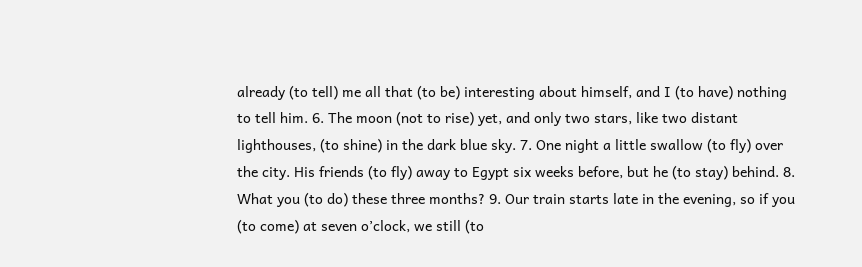already (to tell) me all that (to be) interesting about himself, and I (to have) nothing to tell him. 6. The moon (not to rise) yet, and only two stars, like two distant lighthouses, (to shine) in the dark blue sky. 7. One night a little swallow (to fly) over the city. His friends (to fly) away to Egypt six weeks before, but he (to stay) behind. 8. What you (to do) these three months? 9. Our train starts late in the evening, so if you (to come) at seven o’clock, we still (to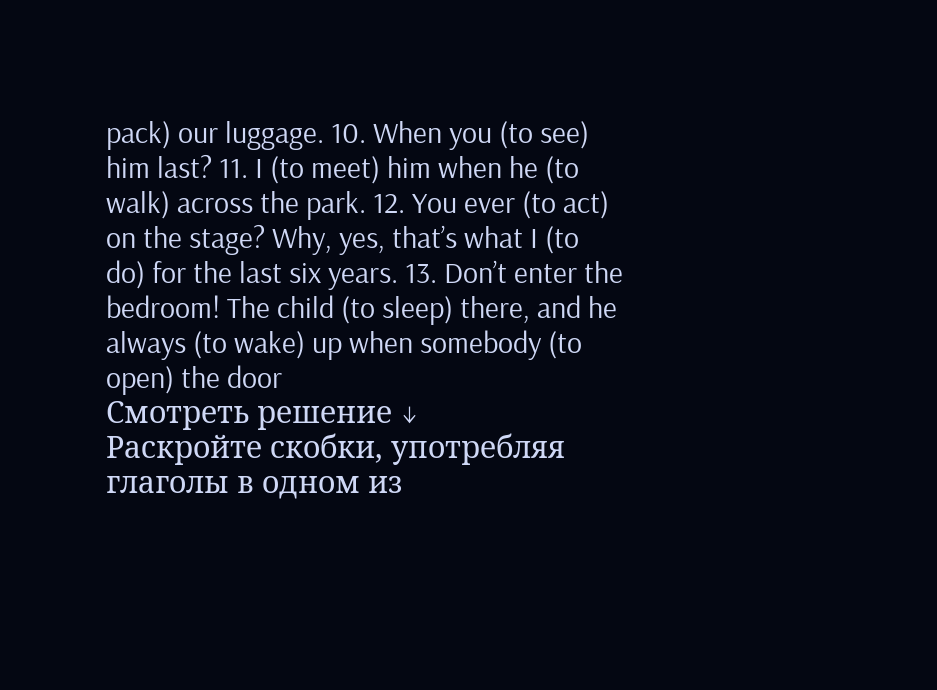pack) our luggage. 10. When you (to see) him last? 11. I (to meet) him when he (to walk) across the park. 12. You ever (to act) on the stage? Why, yes, that’s what I (to do) for the last six years. 13. Don’t enter the bedroom! The child (to sleep) there, and he always (to wake) up when somebody (to open) the door
Смотреть решение ↓
Раскройте скобки, употребляя глаголы в одном из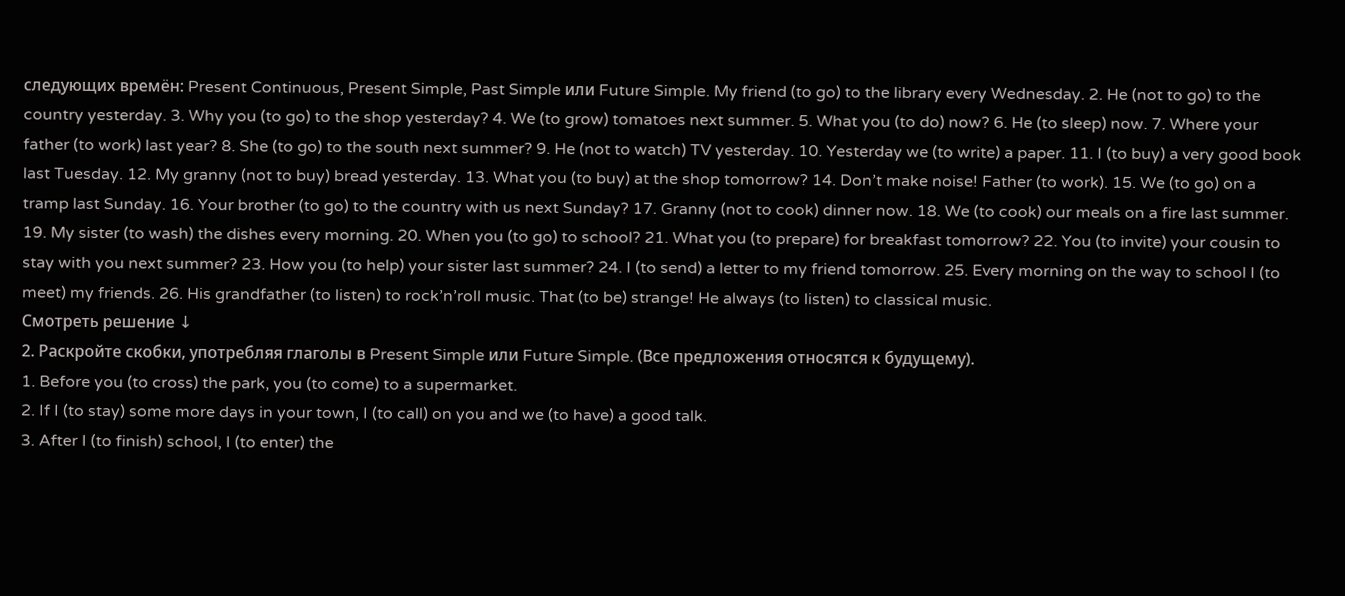следующих времён: Present Continuous, Present Simple, Past Simple или Future Simple. My friend (to go) to the library every Wednesday. 2. He (not to go) to the country yesterday. 3. Why you (to go) to the shop yesterday? 4. We (to grow) tomatoes next summer. 5. What you (to do) now? 6. He (to sleep) now. 7. Where your father (to work) last year? 8. She (to go) to the south next summer? 9. He (not to watch) TV yesterday. 10. Yesterday we (to write) a paper. 11. I (to buy) a very good book last Tuesday. 12. My granny (not to buy) bread yesterday. 13. What you (to buy) at the shop tomorrow? 14. Don’t make noise! Father (to work). 15. We (to go) on a tramp last Sunday. 16. Your brother (to go) to the country with us next Sunday? 17. Granny (not to cook) dinner now. 18. We (to cook) our meals on a fire last summer. 19. My sister (to wash) the dishes every morning. 20. When you (to go) to school? 21. What you (to prepare) for breakfast tomorrow? 22. You (to invite) your cousin to stay with you next summer? 23. How you (to help) your sister last summer? 24. I (to send) a letter to my friend tomorrow. 25. Every morning on the way to school I (to meet) my friends. 26. His grandfather (to listen) to rock’n’roll music. That (to be) strange! He always (to listen) to classical music.
Смотреть решение ↓
2. Раскройте скобки, употребляя глаголы в Present Simple или Future Simple. (Все предложения относятся к будущему).
1. Before you (to cross) the park, you (to come) to a supermarket.
2. If I (to stay) some more days in your town, I (to call) on you and we (to have) a good talk.
3. After I (to finish) school, I (to enter) the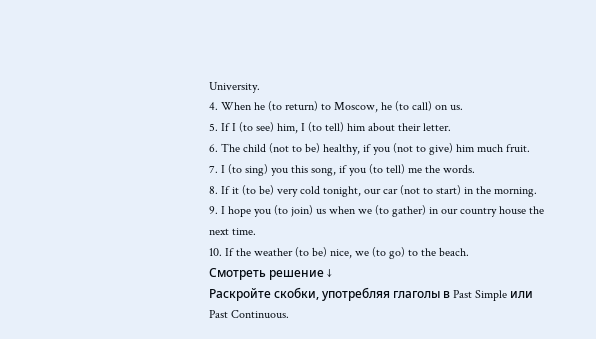University.
4. When he (to return) to Moscow, he (to call) on us.
5. If I (to see) him, I (to tell) him about their letter.
6. The child (not to be) healthy, if you (not to give) him much fruit.
7. I (to sing) you this song, if you (to tell) me the words.
8. If it (to be) very cold tonight, our car (not to start) in the morning.
9. I hope you (to join) us when we (to gather) in our country house the next time.
10. If the weather (to be) nice, we (to go) to the beach.
Смотреть решение ↓
Раскройте скобки, употребляя глаголы в Past Simple или Past Continuous.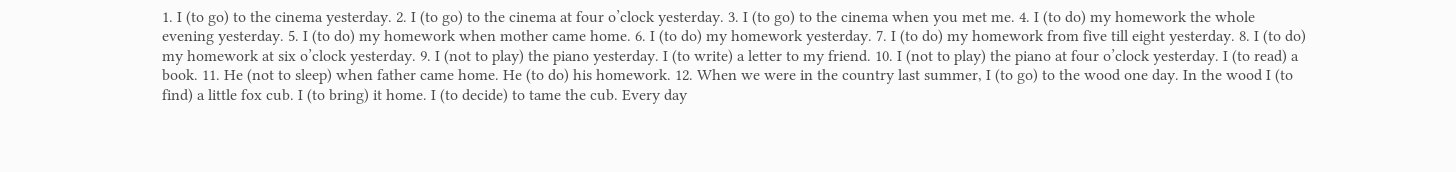1. I (to go) to the cinema yesterday. 2. I (to go) to the cinema at four o’clock yesterday. 3. I (to go) to the cinema when you met me. 4. I (to do) my homework the whole evening yesterday. 5. I (to do) my homework when mother came home. 6. I (to do) my homework yesterday. 7. I (to do) my homework from five till eight yesterday. 8. I (to do) my homework at six o’clock yesterday. 9. I (not to play) the piano yesterday. I (to write) a letter to my friend. 10. I (not to play) the piano at four o’clock yesterday. I (to read) a book. 11. He (not to sleep) when father came home. He (to do) his homework. 12. When we were in the country last summer, I (to go) to the wood one day. In the wood I (to find) a little fox cub. I (to bring) it home. I (to decide) to tame the cub. Every day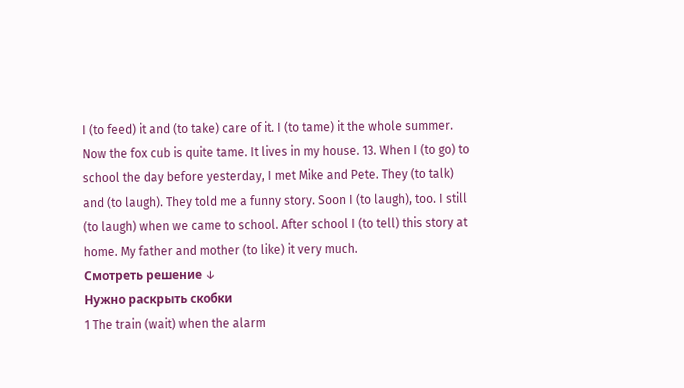I (to feed) it and (to take) care of it. I (to tame) it the whole summer. Now the fox cub is quite tame. It lives in my house. 13. When I (to go) to school the day before yesterday, I met Mike and Pete. They (to talk) and (to laugh). They told me a funny story. Soon I (to laugh), too. I still (to laugh) when we came to school. After school I (to tell) this story at home. My father and mother (to like) it very much.
Смотреть решение ↓
Нужно раскрыть скобки
1 The train (wait) when the alarm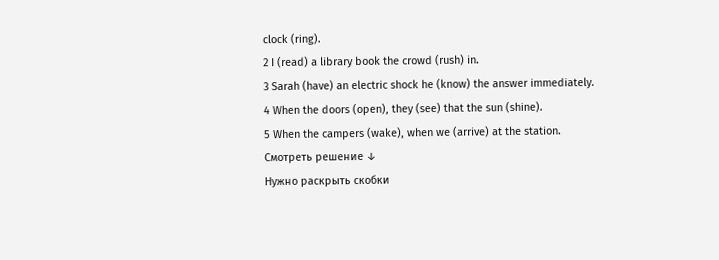clock (ring).
2 I (read) a library book the crowd (rush) in.
3 Sarah (have) an electric shock he (know) the answer immediately.
4 When the doors (open), they (see) that the sun (shine).
5 When the campers (wake), when we (arrive) at the station.
Смотреть решение ↓
Нужно раскрыть скобки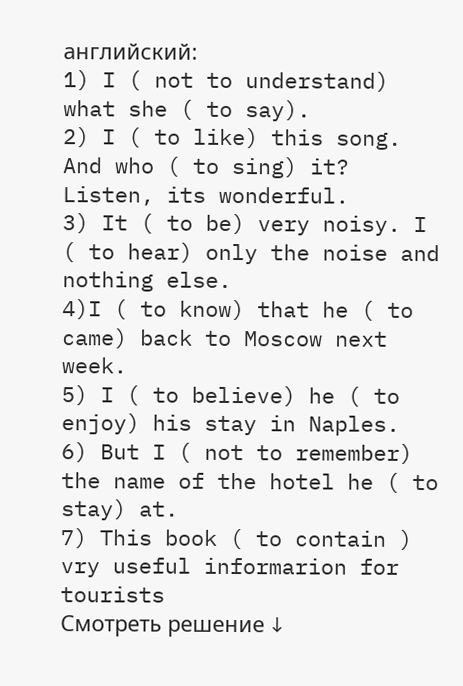английский:
1) I ( not to understand) what she ( to say).
2) I ( to like) this song. And who ( to sing) it? Listen, its wonderful.
3) It ( to be) very noisy. I ( to hear) only the noise and nothing else.
4)I ( to know) that he ( to came) back to Moscow next week.
5) I ( to believe) he ( to enjoy) his stay in Naples.
6) But I ( not to remember) the name of the hotel he ( to stay) at.
7) This book ( to contain ) vry useful informarion for tourists
Смотреть решение ↓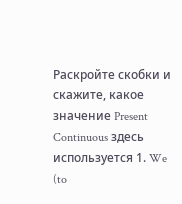Раскройте скобки и скажите, какое значение Present Continuous здесь используется 1. We (to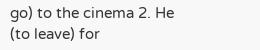go) to the cinema 2. He (to leave) for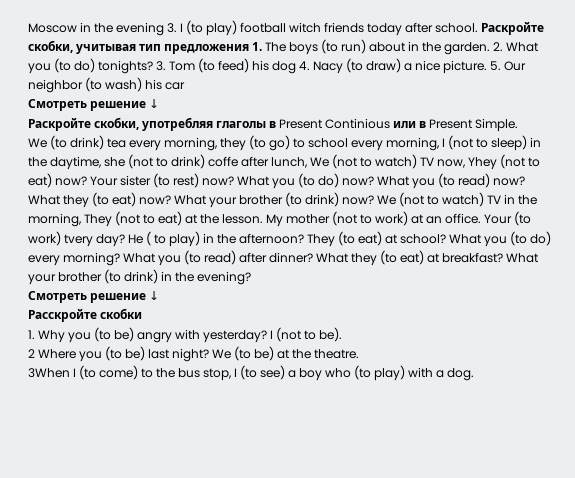Moscow in the evening 3. I (to play) football witch friends today after school. Раскройте скобки, учитывая тип предложения 1. The boys (to run) about in the garden. 2. What you (to do) tonights? 3. Tom (to feed) his dog 4. Nacy (to draw) a nice picture. 5. Our neighbor (to wash) his car
Смотреть решение ↓
Раскройте скобки, употребляя глаголы в Present Continious или в Present Simple.
We (to drink) tea every morning, they (to go) to school every morning, I (not to sleep) in the daytime, she (not to drink) coffe after lunch, We (not to watch) TV now, Yhey (not to eat) now? Your sister (to rest) now? What you (to do) now? What you (to read) now? What they (to eat) now? What your brother (to drink) now? We (not to watch) TV in the morning, They (not to eat) at the lesson. My mother (not to work) at an office. Your (to work) tvery day? He ( to play) in the afternoon? They (to eat) at school? What you (to do) every morning? What you (to read) after dinner? What they (to eat) at breakfast? What your brother (to drink) in the evening?
Смотреть решение ↓
Расскройте скобки
1. Why you (to be) angry with yesterday? I (not to be).
2 Where you (to be) last night? We (to be) at the theatre.
3When I (to come) to the bus stop, I (to see) a boy who (to play) with a dog.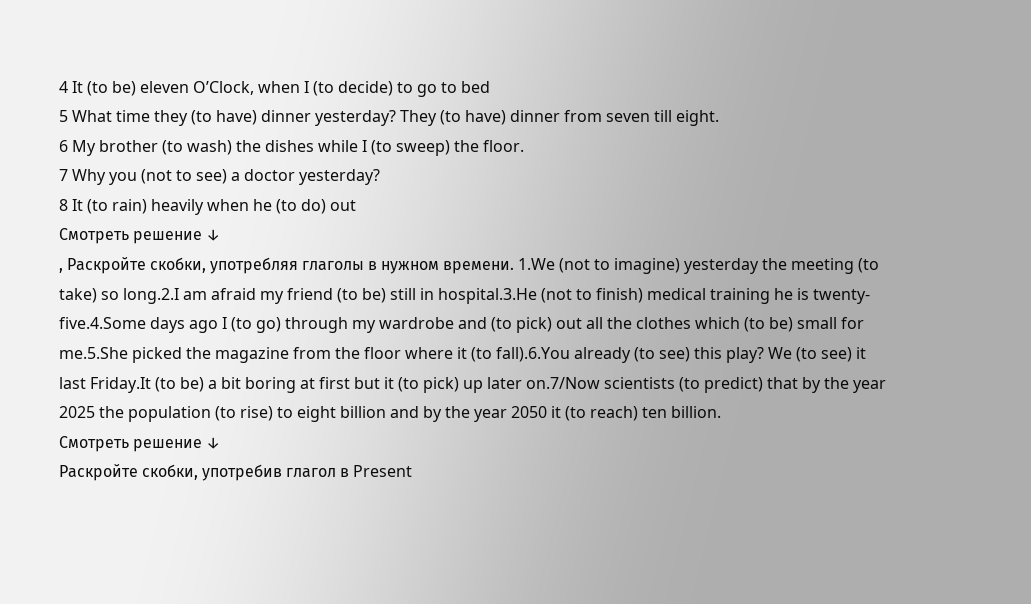4 It (to be) eleven O’Clock, when I (to decide) to go to bed
5 What time they (to have) dinner yesterday? They (to have) dinner from seven till eight.
6 My brother (to wash) the dishes while I (to sweep) the floor.
7 Why you (not to see) a doctor yesterday?
8 It (to rain) heavily when he (to do) out
Смотреть решение ↓
, Раскройте скобки, употребляя глаголы в нужном времени. 1.We (not to imagine) yesterday the meeting (to take) so long.2.I am afraid my friend (to be) still in hospital.3.He (not to finish) medical training he is twenty-five.4.Some days ago I (to go) through my wardrobe and (to pick) out all the clothes which (to be) small for me.5.She picked the magazine from the floor where it (to fall).6.You already (to see) this play? We (to see) it last Friday.It (to be) a bit boring at first but it (to pick) up later on.7/Now scientists (to predict) that by the year 2025 the population (to rise) to eight billion and by the year 2050 it (to reach) ten billion.
Смотреть решение ↓
Раскройте скобки, употребив глагол в Present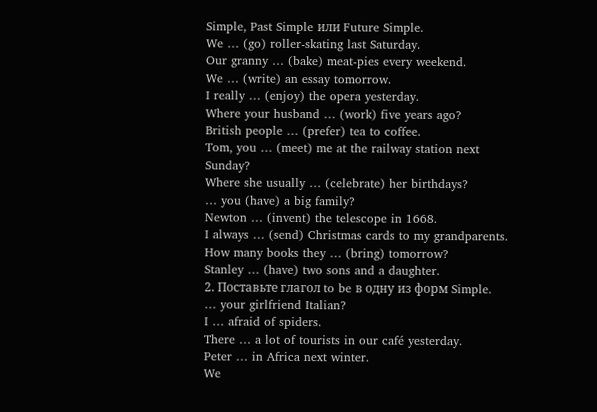Simple, Past Simple или Future Simple.
We … (go) roller-skating last Saturday.
Our granny … (bake) meat-pies every weekend.
We … (write) an essay tomorrow.
I really … (enjoy) the opera yesterday.
Where your husband … (work) five years ago?
British people … (prefer) tea to coffee.
Tom, you … (meet) me at the railway station next Sunday?
Where she usually … (celebrate) her birthdays?
… you (have) a big family?
Newton … (invent) the telescope in 1668.
I always … (send) Christmas cards to my grandparents.
How many books they … (bring) tomorrow?
Stanley … (have) two sons and a daughter.
2. Поставьте глагол to be в одну из форм Simple.
… your girlfriend Italian?
I … afraid of spiders.
There … a lot of tourists in our café yesterday.
Peter … in Africa next winter.
We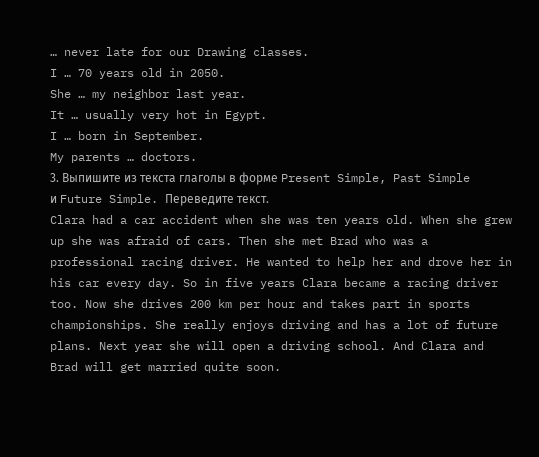… never late for our Drawing classes.
I … 70 years old in 2050.
She … my neighbor last year.
It … usually very hot in Egypt.
I … born in September.
My parents … doctors.
3. Выпишите из текста глаголы в форме Present Simple, Past Simple и Future Simple. Переведите текст.
Clara had a car accident when she was ten years old. When she grew up she was afraid of cars. Then she met Brad who was a professional racing driver. He wanted to help her and drove her in his car every day. So in five years Clara became a racing driver too. Now she drives 200 km per hour and takes part in sports championships. She really enjoys driving and has a lot of future plans. Next year she will open a driving school. And Clara and Brad will get married quite soon.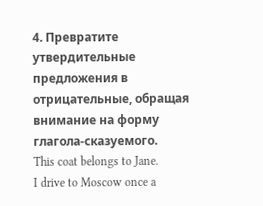4. Превратите утвердительные предложения в отрицательные, обращая внимание на форму глагола-сказуемого.
This coat belongs to Jane.
I drive to Moscow once a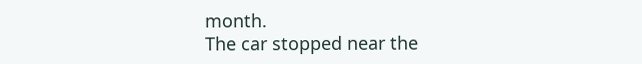month.
The car stopped near the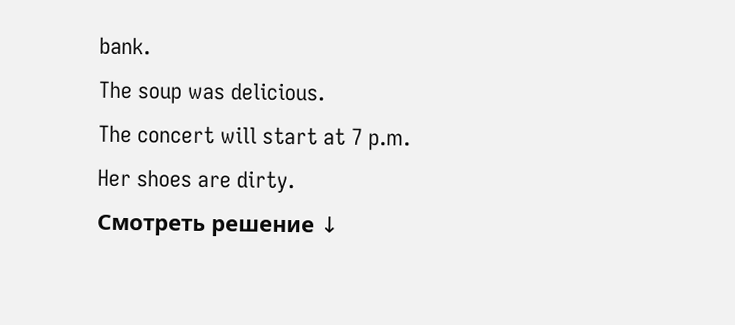bank.
The soup was delicious.
The concert will start at 7 p.m.
Her shoes are dirty.
Смотреть решение ↓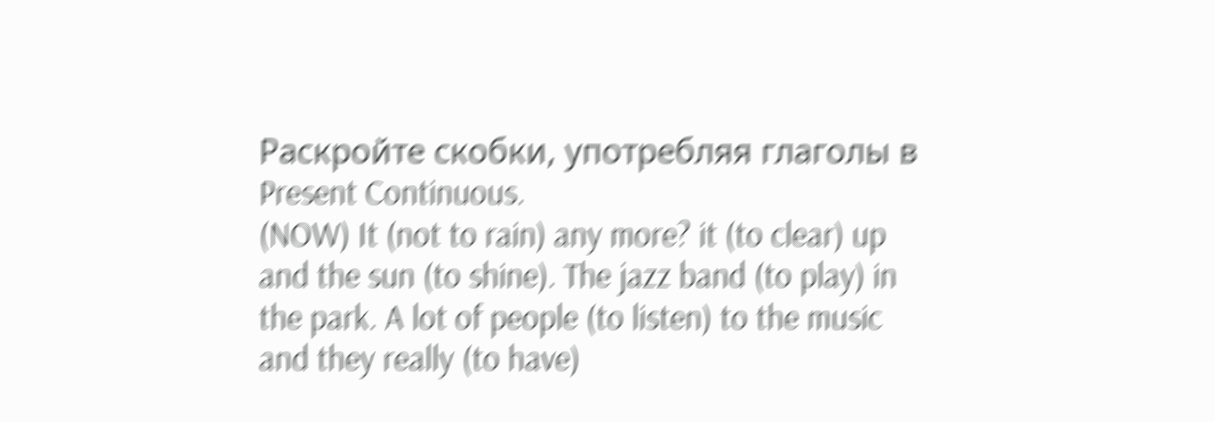Раскройте скобки, употребляя глаголы в Present Continuous.
(NOW) It (not to rain) any more? it (to clear) up and the sun (to shine). The jazz band (to play) in the park. A lot of people (to listen) to the music and they really (to have)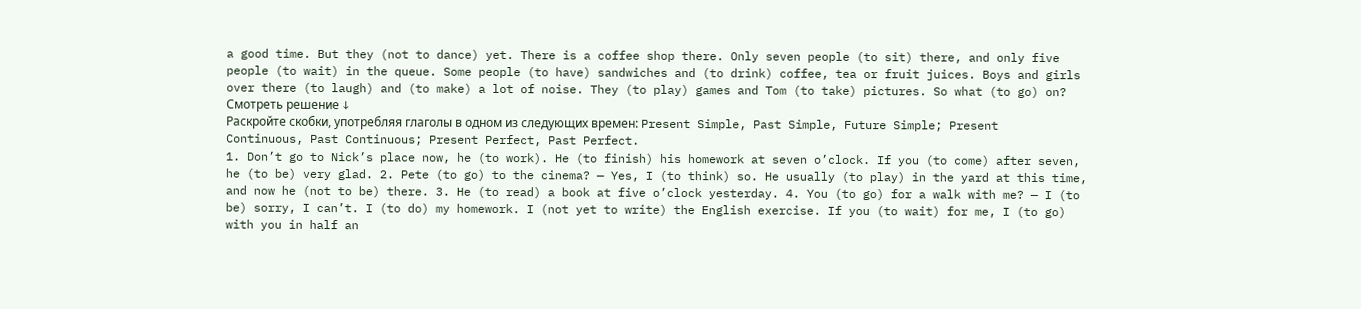a good time. But they (not to dance) yet. There is a coffee shop there. Only seven people (to sit) there, and only five people (to wait) in the queue. Some people (to have) sandwiches and (to drink) coffee, tea or fruit juices. Boys and girls over there (to laugh) and (to make) a lot of noise. They (to play) games and Tom (to take) pictures. So what (to go) on?
Смотреть решение ↓
Раскройте скобки, употребляя глаголы в одном из следующих времен: Present Simple, Past Simple, Future Simple; Present Continuous, Past Continuous; Present Perfect, Past Perfect.
1. Don’t go to Nick’s place now, he (to work). He (to finish) his homework at seven o’clock. If you (to come) after seven, he (to be) very glad. 2. Pete (to go) to the cinema? — Yes, I (to think) so. He usually (to play) in the yard at this time, and now he (not to be) there. 3. He (to read) a book at five o’clock yesterday. 4. You (to go) for a walk with me? — I (to be) sorry, I can’t. I (to do) my homework. I (not yet to write) the English exercise. If you (to wait) for me, I (to go) with you in half an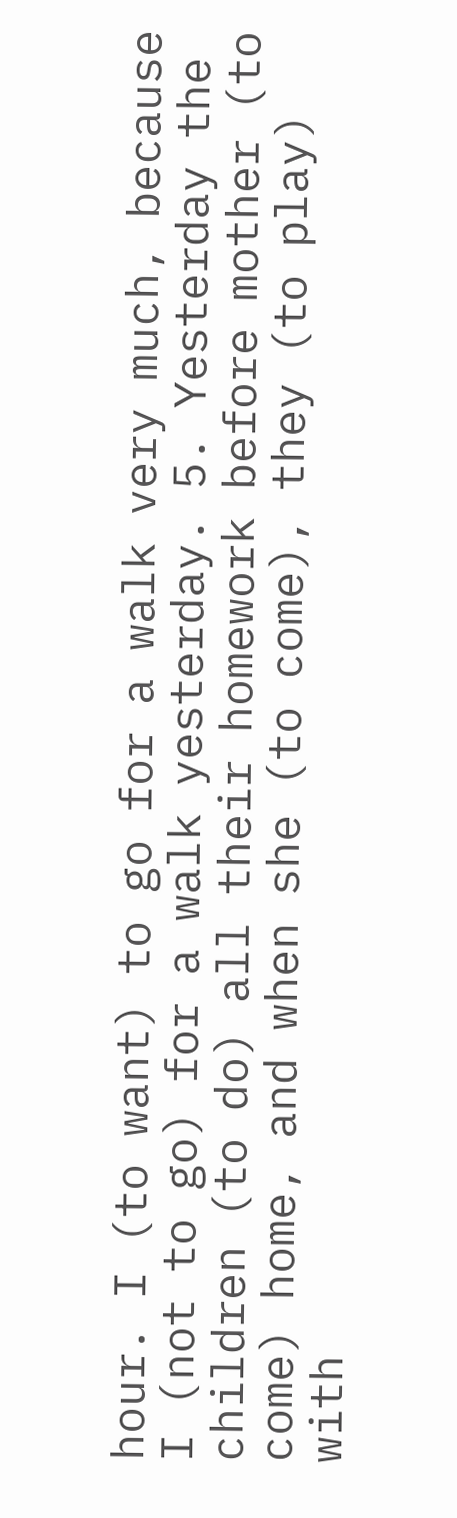hour. I (to want) to go for a walk very much, because I (not to go) for a walk yesterday. 5. Yesterday the children (to do) all their homework before mother (to come) home, and when she (to come), they (to play) with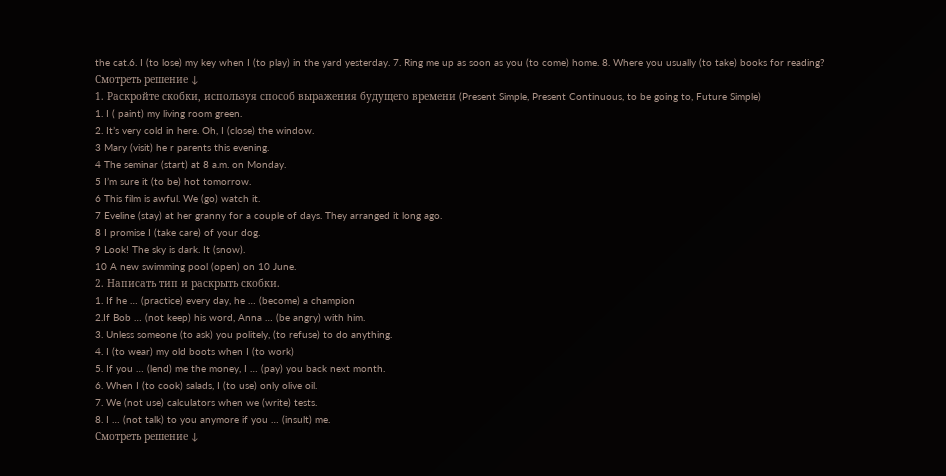the cat.6. I (to lose) my key when I (to play) in the yard yesterday. 7. Ring me up as soon as you (to come) home. 8. Where you usually (to take) books for reading?
Смотреть решение ↓
1. Раскройте скобки, используя способ выражения будущего времени (Present Simple, Present Continuous, to be going to, Future Simple)
1. I ( paint) my living room green.
2. It’s very cold in here. Oh, I (close) the window.
3 Mary (visit) he r parents this evening.
4 The seminar (start) at 8 a.m. on Monday.
5 I’m sure it (to be) hot tomorrow.
6 This film is awful. We (go) watch it.
7 Eveline (stay) at her granny for a couple of days. They arranged it long ago.
8 I promise I (take care) of your dog.
9 Look! The sky is dark. It (snow).
10 A new swimming pool (open) on 10 June.
2. Написать тип и раскрыть скобки.
1. If he … (practice) every day, he … (become) a champion
2.If Bob … (not keep) his word, Anna … (be angry) with him.
3. Unless someone (to ask) you politely, (to refuse) to do anything.
4. I (to wear) my old boots when I (to work)
5. If you … (lend) me the money, I … (pay) you back next month.
6. When I (to cook) salads, I (to use) only olive oil.
7. We (not use) calculators when we (write) tests.
8. I … (not talk) to you anymore if you … (insult) me.
Смотреть решение ↓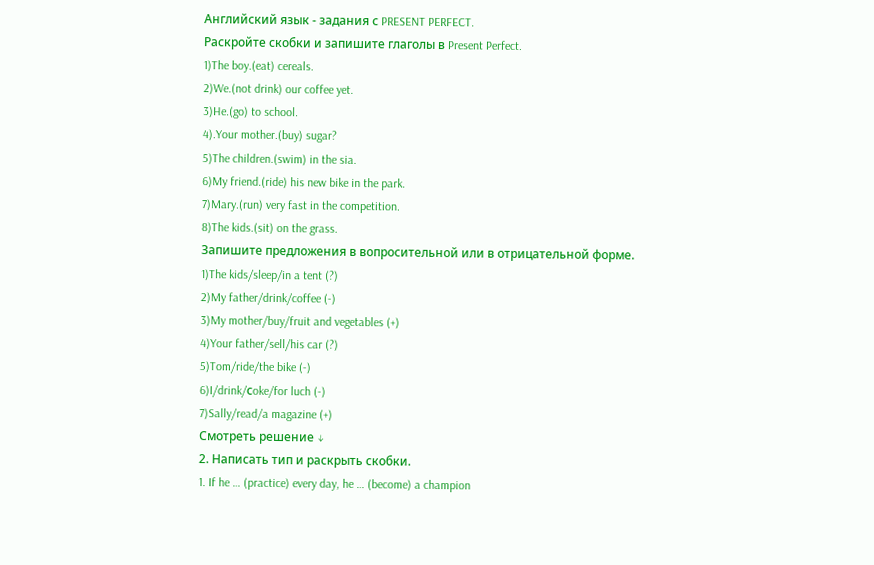Английский язык - задания с PRESENT PERFECT.
Раскройте скобки и запишите глаголы в Present Perfect.
1)The boy.(eat) cereals.
2)We.(not drink) our coffee yet.
3)He.(go) to school.
4).Your mother.(buy) sugar?
5)The children.(swim) in the sia.
6)My friend.(ride) his new bike in the park.
7)Mary.(run) very fast in the competition.
8)The kids.(sit) on the grass.
Запишите предложения в вопросительной или в отрицательной форме.
1)The kids/sleep/in a tent (?)
2)My father/drink/coffee (-)
3)My mother/buy/fruit and vegetables (+)
4)Your father/sell/his car (?)
5)Tom/ride/the bike (-)
6)I/drink/сoke/for luch (-)
7)Sally/read/a magazine (+)
Смотреть решение ↓
2. Написать тип и раскрыть скобки.
1. If he … (practice) every day, he … (become) a champion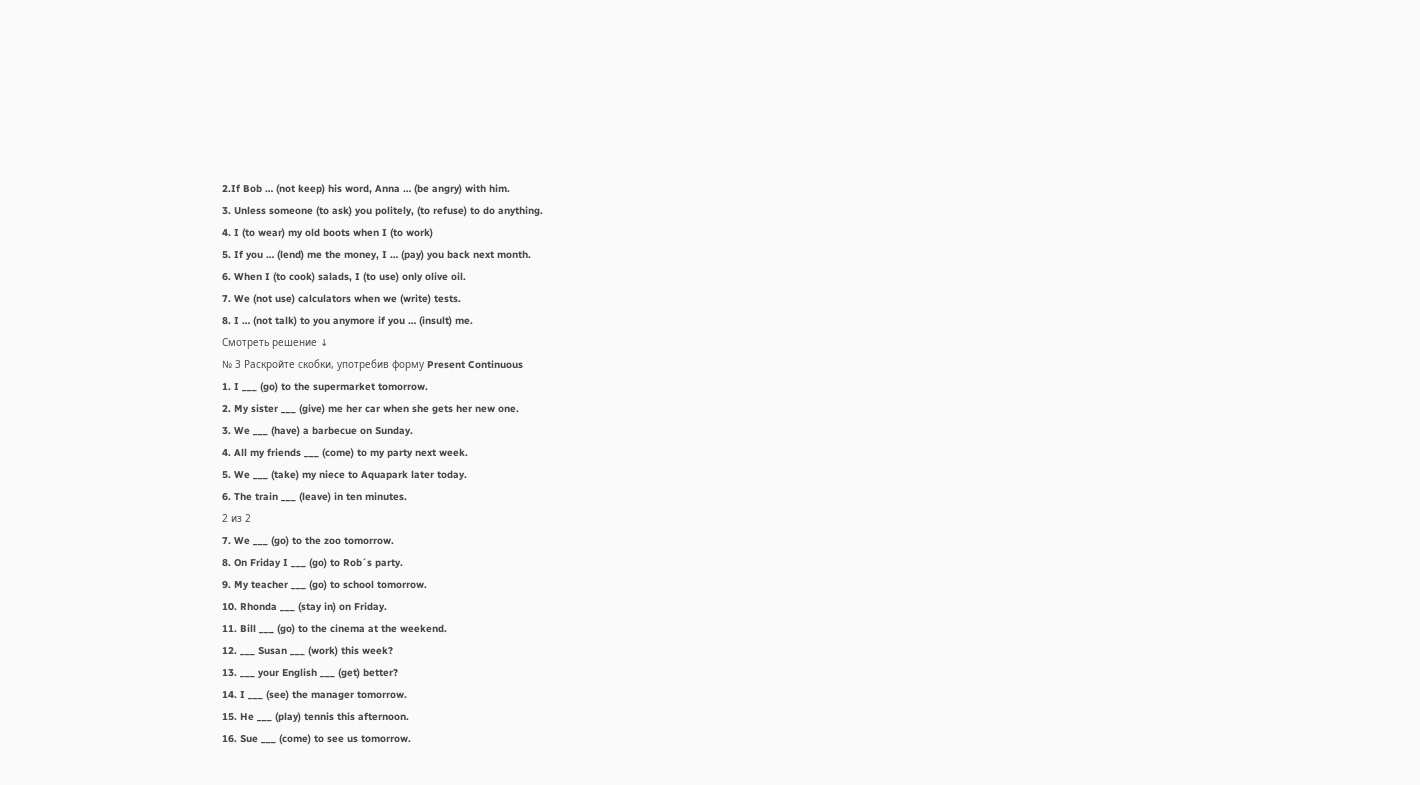2.If Bob … (not keep) his word, Anna … (be angry) with him.
3. Unless someone (to ask) you politely, (to refuse) to do anything.
4. I (to wear) my old boots when I (to work)
5. If you … (lend) me the money, I … (pay) you back next month.
6. When I (to cook) salads, I (to use) only olive oil.
7. We (not use) calculators when we (write) tests.
8. I … (not talk) to you anymore if you … (insult) me.
Смотреть решение ↓
№ 3 Раскройте скобки, употребив форму Present Continuous
1. I ___ (go) to the supermarket tomorrow.
2. My sister ___ (give) me her car when she gets her new one.
3. We ___ (have) a barbecue on Sunday.
4. All my friends ___ (come) to my party next week.
5. We ___ (take) my niece to Aquapark later today.
6. The train ___ (leave) in ten minutes.
2 из 2
7. We ___ (go) to the zoo tomorrow.
8. On Friday I ___ (go) to Rob´s party.
9. My teacher ___ (go) to school tomorrow.
10. Rhonda ___ (stay in) on Friday.
11. Bill ___ (go) to the cinema at the weekend.
12. ___ Susan ___ (work) this week?
13. ___ your English ___ (get) better?
14. I ___ (see) the manager tomorrow.
15. He ___ (play) tennis this afternoon.
16. Sue ___ (come) to see us tomorrow.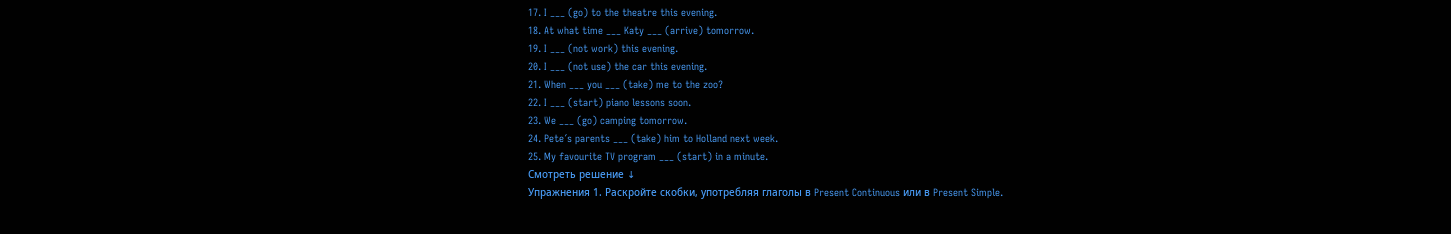17. I ___ (go) to the theatre this evening.
18. At what time ___ Katy ___ (arrive) tomorrow.
19. I ___ (not work) this evening.
20. I ___ (not use) the car this evening.
21. When ___ you ___ (take) me to the zoo?
22. I ___ (start) piano lessons soon.
23. We ___ (go) camping tomorrow.
24. Pete´s parents ___ (take) him to Holland next week.
25. My favourite TV program ___ (start) in a minute.
Смотреть решение ↓
Упражнения 1. Раскройте скобки, употребляя глаголы в Present Continuous или в Present Simple.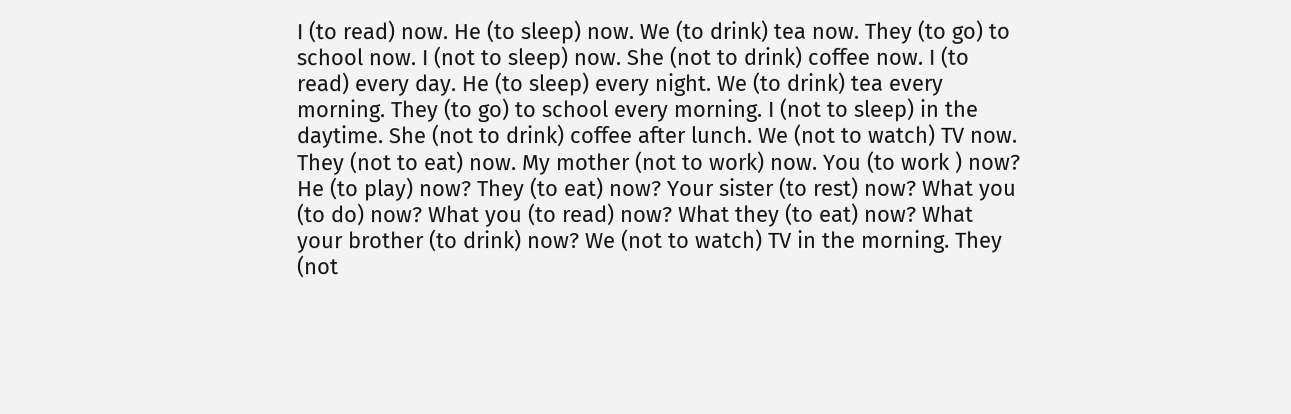I (to read) now. He (to sleep) now. We (to drink) tea now. They (to go) to school now. I (not to sleep) now. She (not to drink) coffee now. I (to read) every day. He (to sleep) every night. We (to drink) tea every morning. They (to go) to school every morning. I (not to sleep) in the daytime. She (not to drink) coffee after lunch. We (not to watch) TV now. They (not to eat) now. My mother (not to work) now. You (to work ) now? He (to play) now? They (to eat) now? Your sister (to rest) now? What you (to do) now? What you (to read) now? What they (to eat) now? What your brother (to drink) now? We (not to watch) TV in the morning. They (not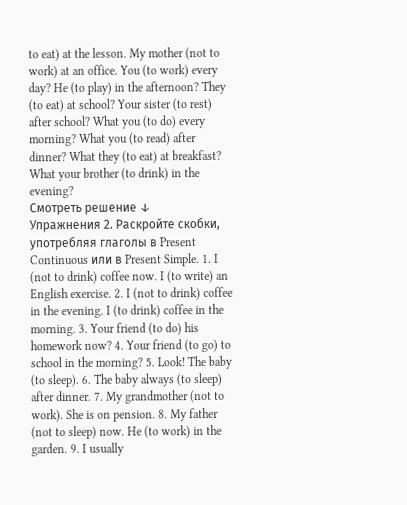to eat) at the lesson. My mother (not to work) at an office. You (to work) every day? He (to play) in the afternoon? They (to eat) at school? Your sister (to rest) after school? What you (to do) every morning? What you (to read) after dinner? What they (to eat) at breakfast? What your brother (to drink) in the evening?
Смотреть решение ↓
Упражнения 2. Раскройте скобки, употребляя глаголы в Present Continuous или в Present Simple. 1. I (not to drink) coffee now. I (to write) an English exercise. 2. I (not to drink) coffee in the evening. I (to drink) coffee in the morning. 3. Your friend (to do) his homework now? 4. Your friend (to go) to school in the morning? 5. Look! The baby (to sleep). 6. The baby always (to sleep) after dinner. 7. My grandmother (not to work). She is on pension. 8. My father (not to sleep) now. He (to work) in the garden. 9. I usually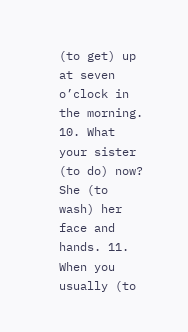(to get) up at seven o’clock in the morning. 10. What your sister (to do) now? She (to wash) her face and hands. 11. When you usually (to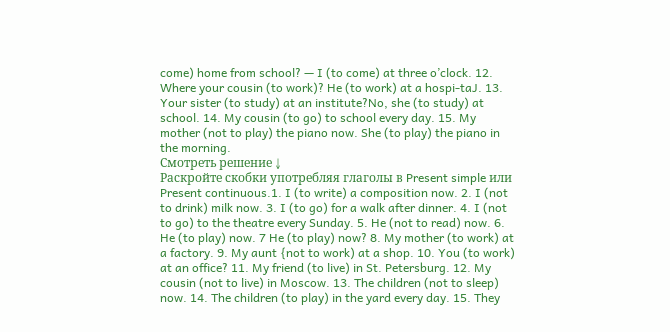come) home from school? — I (to come) at three o’clock. 12. Where your cousin (to work)? He (to work) at a hospi-taJ. 13. Your sister (to study) at an institute?No, she (to study) at school. 14. My cousin (to go) to school every day. 15. My mother (not to play) the piano now. She (to play) the piano in the morning.
Смотреть решение ↓
Раскройте скобки употребляя глаголы в Present simple или Present continuous.1. I (to write) a composition now. 2. I (not to drink) milk now. 3. I (to go) for a walk after dinner. 4. I (not to go) to the theatre every Sunday. 5. He (not to read) now. 6. He (to play) now. 7 He (to play) now? 8. My mother (to work) at a factory. 9. My aunt {not to work) at a shop. 10. You (to work) at an office? 11. My friend (to live) in St. Petersburg. 12. My cousin (not to live) in Moscow. 13. The children (not to sleep) now. 14. The children (to play) in the yard every day. 15. They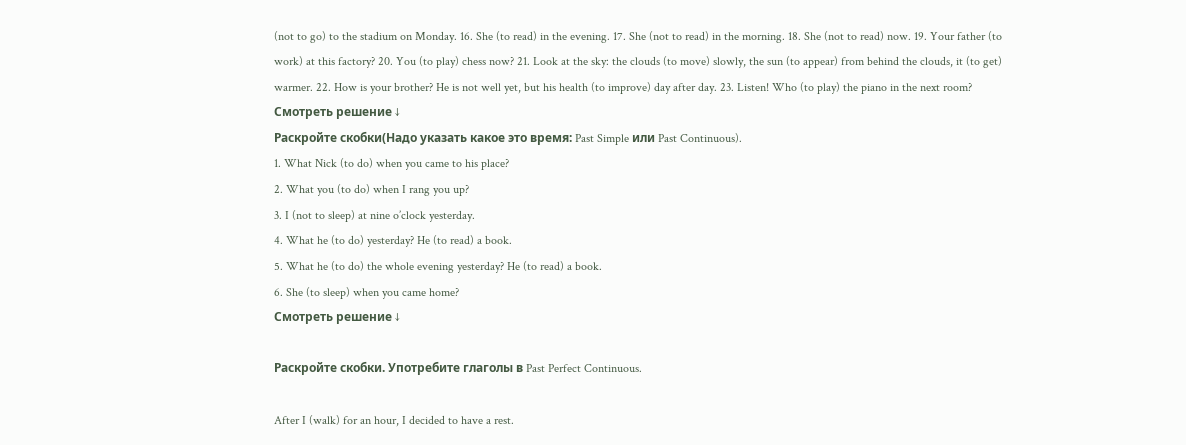(not to go) to the stadium on Monday. 16. She (to read) in the evening. 17. She (not to read) in the morning. 18. She (not to read) now. 19. Your father (to work) at this factory? 20. You (to play) chess now? 21. Look at the sky: the clouds (to move) slowly, the sun (to appear) from behind the clouds, it (to get) warmer. 22. How is your brother? He is not well yet, but his health (to improve) day after day. 23. Listen! Who (to play) the piano in the next room?
Смотреть решение ↓
Раскройте скобки(Надо указать какое это время: Past Simple или Past Continuous).
1. What Nick (to do) when you came to his place?
2. What you (to do) when I rang you up?
3. I (not to sleep) at nine o’clock yesterday.
4. What he (to do) yesterday? He (to read) a book.
5. What he (to do) the whole evening yesterday? He (to read) a book.
6. She (to sleep) when you came home?
Смотреть решение ↓

Раскройте скобки. Употребите глаголы в Past Perfect Continuous.

After I (walk) for an hour, I decided to have a rest.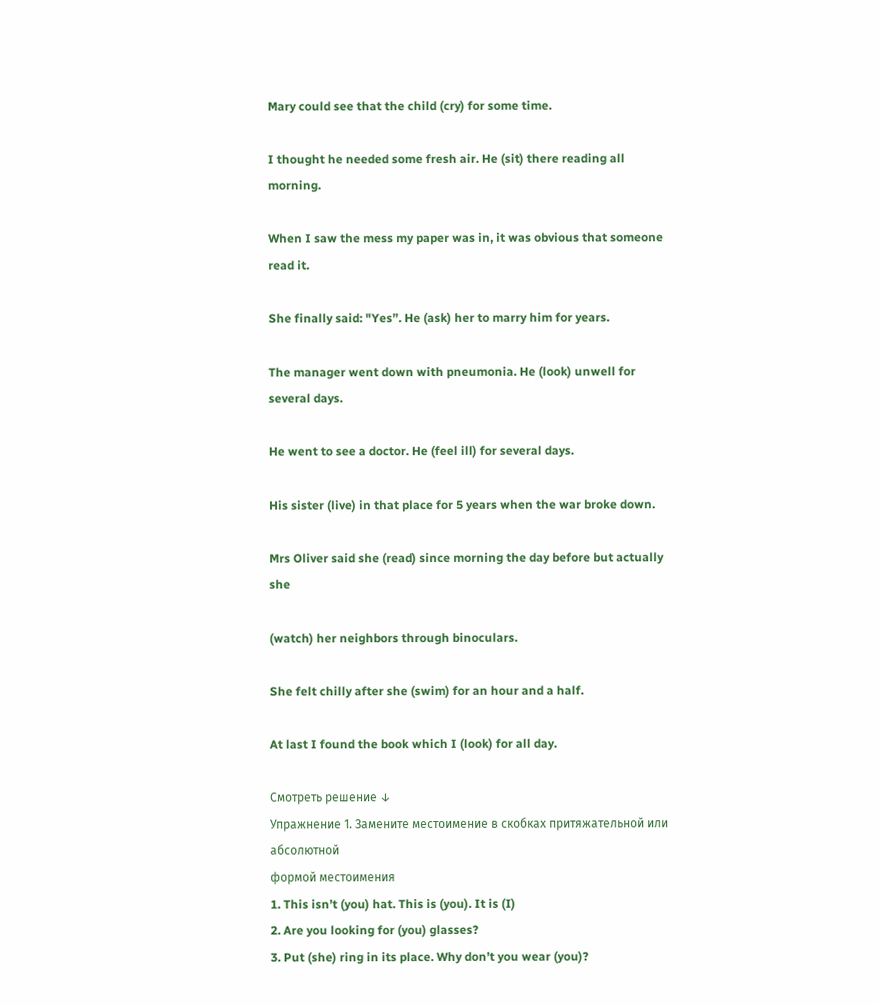Mary could see that the child (cry) for some time.

I thought he needed some fresh air. He (sit) there reading all morning.

When I saw the mess my paper was in, it was obvious that someone read it.

She finally said: "Yes”. He (ask) her to marry him for years.

The manager went down with pneumonia. He (look) unwell for several days.

He went to see a doctor. He (feel ill) for several days.

His sister (live) in that place for 5 years when the war broke down.

Mrs Oliver said she (read) since morning the day before but actually she

(watch) her neighbors through binoculars.

She felt chilly after she (swim) for an hour and a half.

At last I found the book which I (look) for all day.

Смотреть решение ↓
Упражнение 1. Замените местоимение в скобках притяжательной или абсолютной
формой местоимения
1. This isn’t (you) hat. This is (you). It is (I)
2. Are you looking for (you) glasses?
3. Put (she) ring in its place. Why don’t you wear (you)?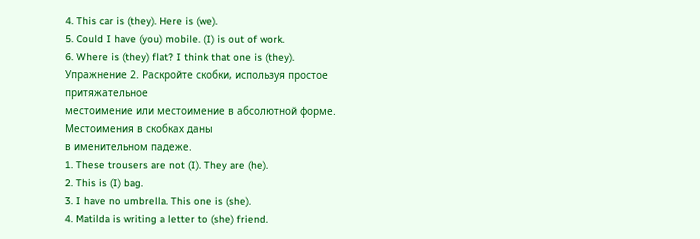4. This car is (they). Here is (we).
5. Could I have (you) mobile. (I) is out of work.
6. Where is (they) flat? I think that one is (they).
Упражнение 2. Раскройте скобки, используя простое притяжательное
местоимение или местоимение в абсолютной форме. Местоимения в скобках даны
в именительном падеже.
1. These trousers are not (I). They are (he).
2. This is (I) bag.
3. I have no umbrella. This one is (she).
4. Matilda is writing a letter to (she) friend.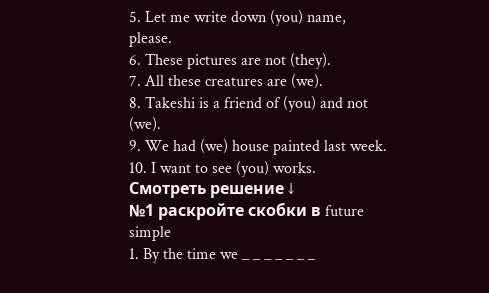5. Let me write down (you) name, please.
6. These pictures are not (they).
7. All these creatures are (we).
8. Takeshi is a friend of (you) and not (we).
9. We had (we) house painted last week.
10. I want to see (you) works.
Смотреть решение ↓
№1 раскройте скобки в future simple
1. By the time we _ _ _ _ _ _ _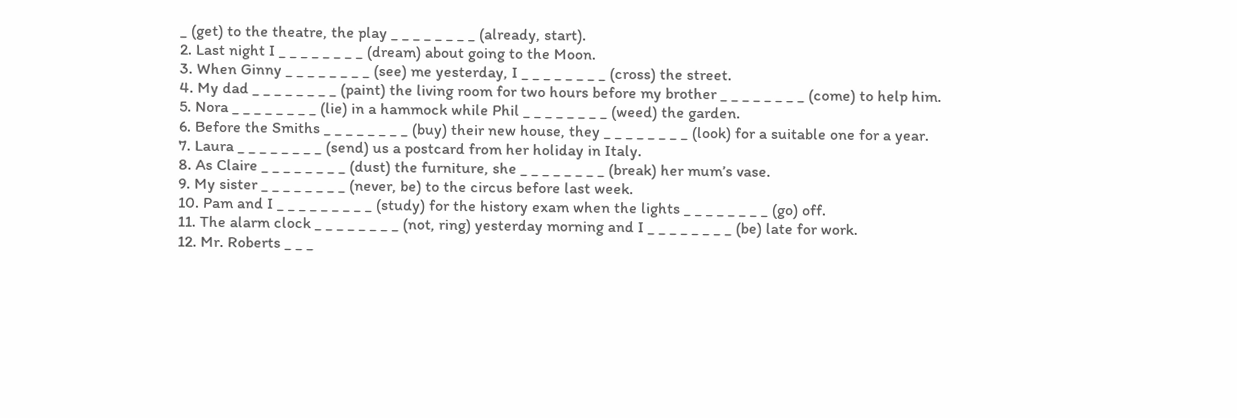_ (get) to the theatre, the play _ _ _ _ _ _ _ _ (already, start).
2. Last night I _ _ _ _ _ _ _ _ (dream) about going to the Moon.
3. When Ginny _ _ _ _ _ _ _ _ (see) me yesterday, I _ _ _ _ _ _ _ _ (cross) the street.
4. My dad _ _ _ _ _ _ _ _ (paint) the living room for two hours before my brother _ _ _ _ _ _ _ _ (come) to help him.
5. Nora _ _ _ _ _ _ _ _ (lie) in a hammock while Phil _ _ _ _ _ _ _ _ (weed) the garden.
6. Before the Smiths _ _ _ _ _ _ _ _ (buy) their new house, they _ _ _ _ _ _ _ _ (look) for a suitable one for a year.
7. Laura _ _ _ _ _ _ _ _ (send) us a postcard from her holiday in Italy.
8. As Claire _ _ _ _ _ _ _ _ (dust) the furniture, she _ _ _ _ _ _ _ _ (break) her mum’s vase.
9. My sister _ _ _ _ _ _ _ _ (never, be) to the circus before last week.
10. Pam and I _ _ _ _ _ _ _ _ _ (study) for the history exam when the lights _ _ _ _ _ _ _ _ (go) off.
11. The alarm clock _ _ _ _ _ _ _ _ (not, ring) yesterday morning and I _ _ _ _ _ _ _ _ (be) late for work.
12. Mr. Roberts _ _ _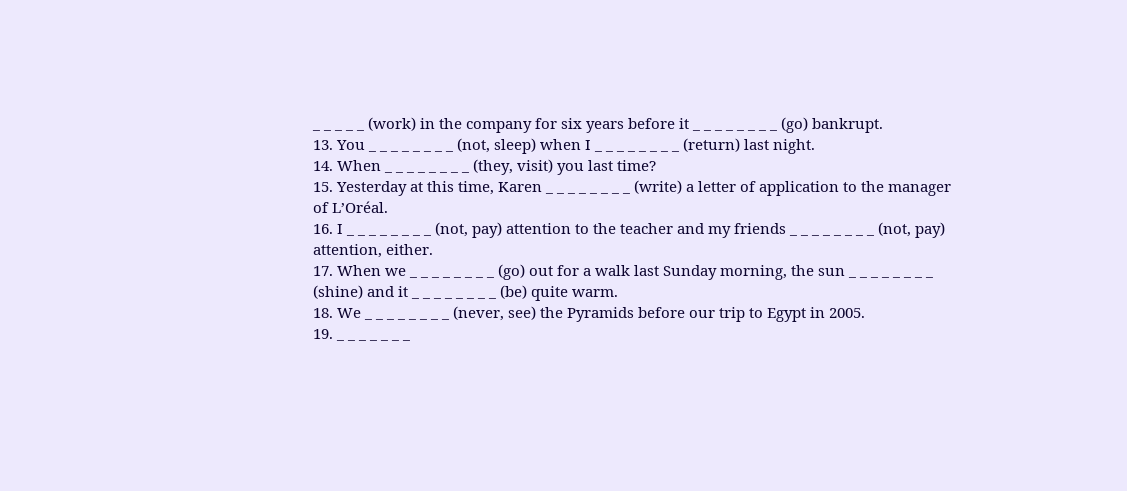_ _ _ _ _ (work) in the company for six years before it _ _ _ _ _ _ _ _ (go) bankrupt.
13. You _ _ _ _ _ _ _ _ (not, sleep) when I _ _ _ _ _ _ _ _ (return) last night.
14. When _ _ _ _ _ _ _ _ (they, visit) you last time?
15. Yesterday at this time, Karen _ _ _ _ _ _ _ _ (write) a letter of application to the manager of L’Oréal.
16. I _ _ _ _ _ _ _ _ (not, pay) attention to the teacher and my friends _ _ _ _ _ _ _ _ (not, pay) attention, either.
17. When we _ _ _ _ _ _ _ _ (go) out for a walk last Sunday morning, the sun _ _ _ _ _ _ _ _ (shine) and it _ _ _ _ _ _ _ _ (be) quite warm.
18. We _ _ _ _ _ _ _ _ (never, see) the Pyramids before our trip to Egypt in 2005.
19. _ _ _ _ _ _ _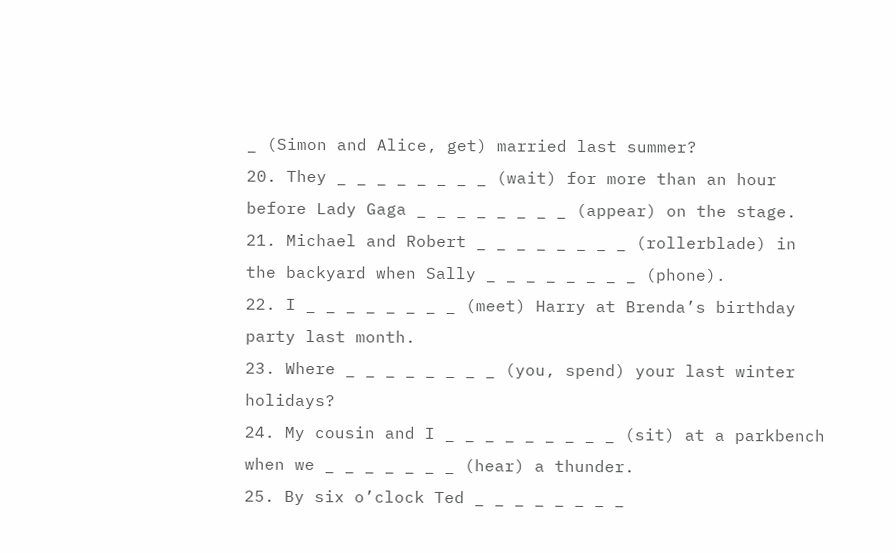_ (Simon and Alice, get) married last summer?
20. They _ _ _ _ _ _ _ _ (wait) for more than an hour before Lady Gaga _ _ _ _ _ _ _ _ (appear) on the stage.
21. Michael and Robert _ _ _ _ _ _ _ _ (rollerblade) in the backyard when Sally _ _ _ _ _ _ _ _ (phone).
22. I _ _ _ _ _ _ _ _ (meet) Harry at Brenda’s birthday party last month.
23. Where _ _ _ _ _ _ _ _ (you, spend) your last winter holidays?
24. My cousin and I _ _ _ _ _ _ _ _ _ (sit) at a parkbench when we _ _ _ _ _ _ _ (hear) a thunder.
25. By six o’clock Ted _ _ _ _ _ _ _ _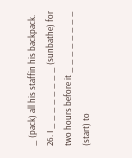_ (pack) all his staffin his backpack.
26. I _ _ _ _ _ _ _ _ (sunbathe) for two hours before it _ _ _ _ _ _ _ _ (start) to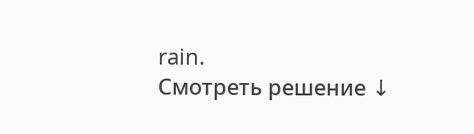rain.
Смотреть решение ↓